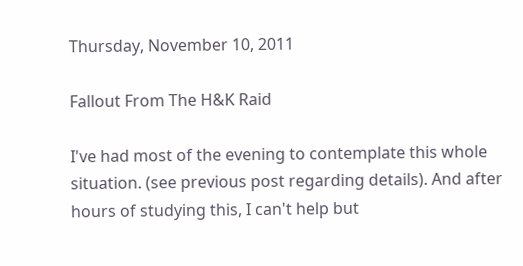Thursday, November 10, 2011

Fallout From The H&K Raid

I've had most of the evening to contemplate this whole situation. (see previous post regarding details). And after hours of studying this, I can't help but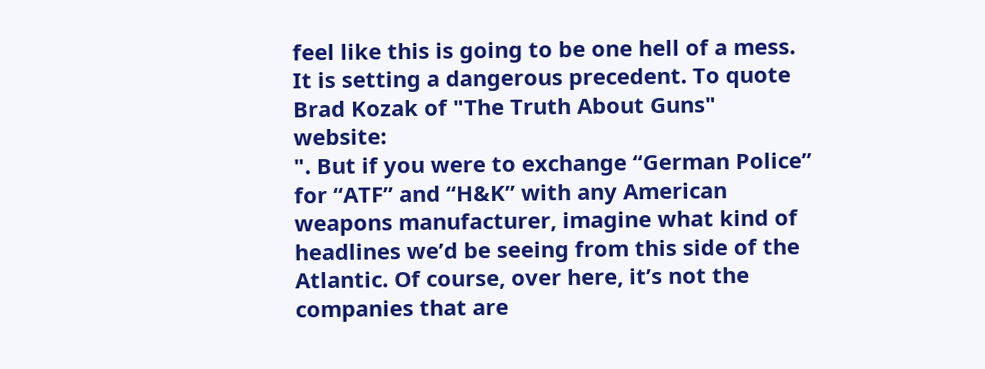feel like this is going to be one hell of a mess. It is setting a dangerous precedent. To quote Brad Kozak of "The Truth About Guns" website:
". But if you were to exchange “German Police” for “ATF” and “H&K” with any American weapons manufacturer, imagine what kind of headlines we’d be seeing from this side of the Atlantic. Of course, over here, it’s not the companies that are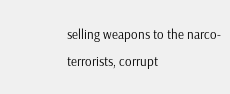selling weapons to the narco-terrorists, corrupt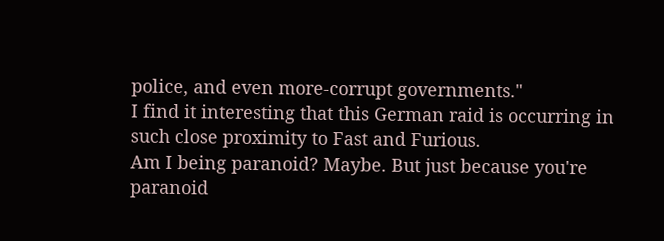police, and even more-corrupt governments."
I find it interesting that this German raid is occurring in such close proximity to Fast and Furious.
Am I being paranoid? Maybe. But just because you're paranoid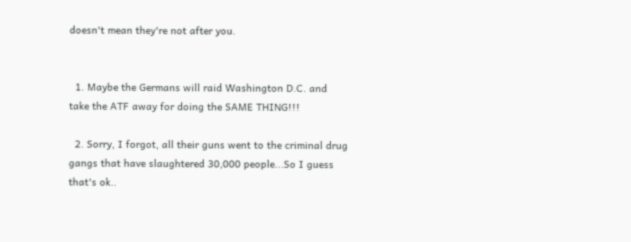doesn't mean they're not after you.


  1. Maybe the Germans will raid Washington D.C. and take the ATF away for doing the SAME THING!!!

  2. Sorry, I forgot, all their guns went to the criminal drug gangs that have slaughtered 30,000 people...So I guess that's ok..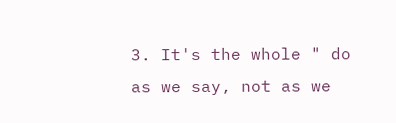3. It's the whole " do as we say, not as we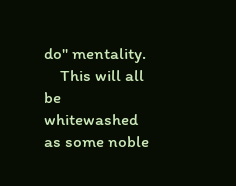do" mentality.
    This will all be whitewashed as some noble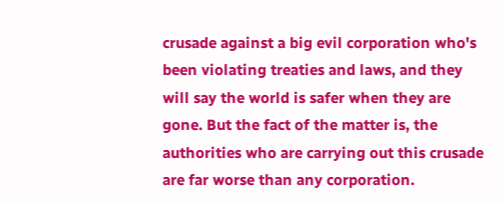crusade against a big evil corporation who's been violating treaties and laws, and they will say the world is safer when they are gone. But the fact of the matter is, the authorities who are carrying out this crusade are far worse than any corporation.